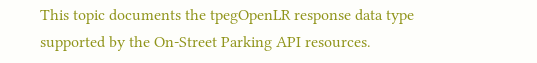This topic documents the tpegOpenLR response data type supported by the On-Street Parking API resources.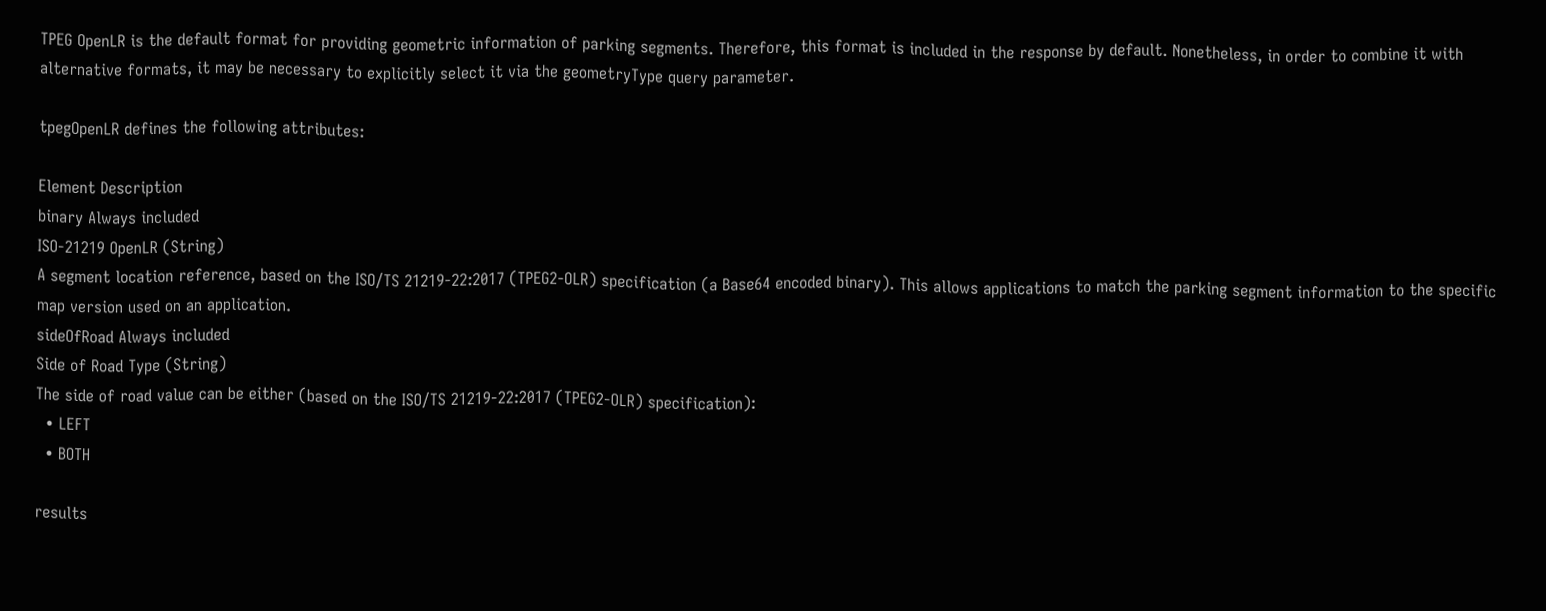TPEG OpenLR is the default format for providing geometric information of parking segments. Therefore, this format is included in the response by default. Nonetheless, in order to combine it with alternative formats, it may be necessary to explicitly select it via the geometryType query parameter.

tpegOpenLR defines the following attributes:

Element Description
binary Always included
ISO-21219 OpenLR (String)
A segment location reference, based on the ISO/TS 21219-22:2017 (TPEG2-OLR) specification (a Base64 encoded binary). This allows applications to match the parking segment information to the specific map version used on an application.
sideOfRoad Always included
Side of Road Type (String)
The side of road value can be either (based on the ISO/TS 21219-22:2017 (TPEG2-OLR) specification):
  • LEFT
  • BOTH

results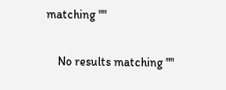matching ""

    No results matching ""